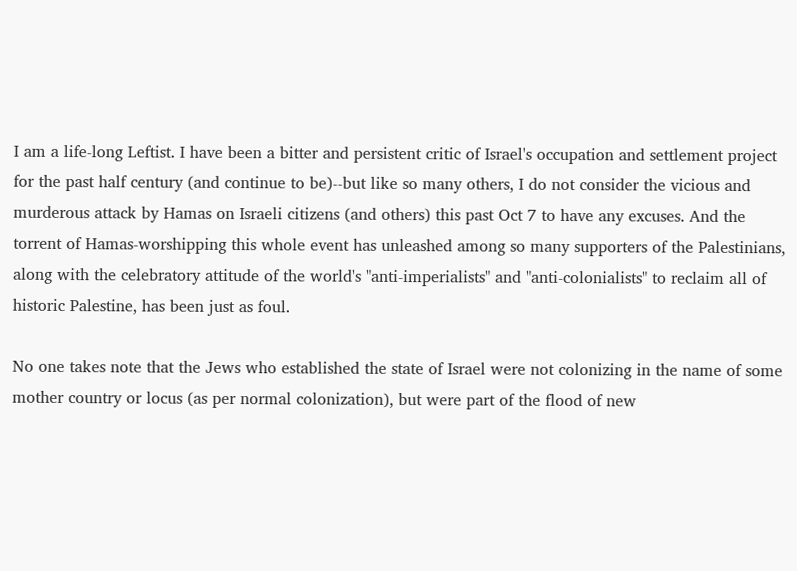I am a life-long Leftist. I have been a bitter and persistent critic of Israel's occupation and settlement project for the past half century (and continue to be)--but like so many others, I do not consider the vicious and murderous attack by Hamas on Israeli citizens (and others) this past Oct 7 to have any excuses. And the torrent of Hamas-worshipping this whole event has unleashed among so many supporters of the Palestinians, along with the celebratory attitude of the world's "anti-imperialists" and "anti-colonialists" to reclaim all of historic Palestine, has been just as foul.

No one takes note that the Jews who established the state of Israel were not colonizing in the name of some mother country or locus (as per normal colonization), but were part of the flood of new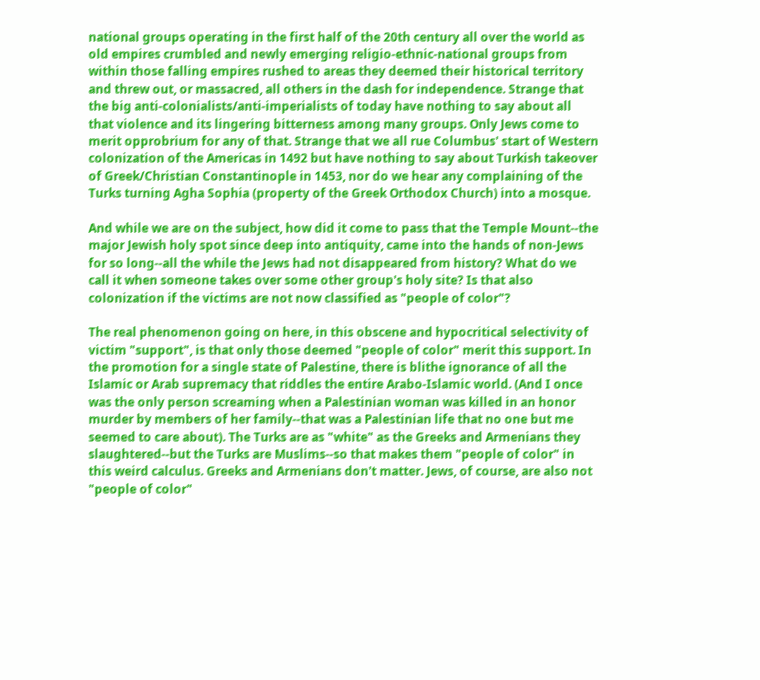national groups operating in the first half of the 20th century all over the world as old empires crumbled and newly emerging religio-ethnic-national groups from within those falling empires rushed to areas they deemed their historical territory and threw out, or massacred, all others in the dash for independence. Strange that the big anti-colonialists/anti-imperialists of today have nothing to say about all that violence and its lingering bitterness among many groups. Only Jews come to merit opprobrium for any of that. Strange that we all rue Columbus' start of Western colonization of the Americas in 1492 but have nothing to say about Turkish takeover of Greek/Christian Constantinople in 1453, nor do we hear any complaining of the Turks turning Agha Sophia (property of the Greek Orthodox Church) into a mosque.

And while we are on the subject, how did it come to pass that the Temple Mount--the major Jewish holy spot since deep into antiquity, came into the hands of non-Jews for so long--all the while the Jews had not disappeared from history? What do we call it when someone takes over some other group's holy site? Is that also colonization if the victims are not now classified as "people of color"?

The real phenomenon going on here, in this obscene and hypocritical selectivity of victim "support", is that only those deemed "people of color" merit this support. In the promotion for a single state of Palestine, there is blithe ignorance of all the Islamic or Arab supremacy that riddles the entire Arabo-Islamic world. (And I once was the only person screaming when a Palestinian woman was killed in an honor murder by members of her family--that was a Palestinian life that no one but me seemed to care about). The Turks are as "white" as the Greeks and Armenians they slaughtered--but the Turks are Muslims--so that makes them "people of color" in this weird calculus. Greeks and Armenians don't matter. Jews, of course, are also not "people of color"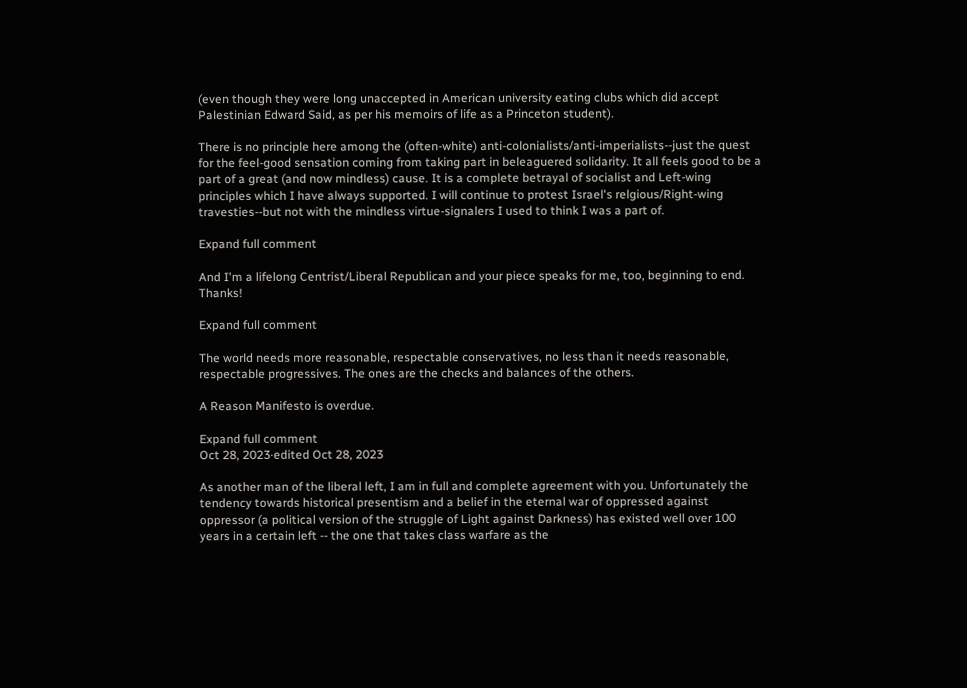(even though they were long unaccepted in American university eating clubs which did accept Palestinian Edward Said, as per his memoirs of life as a Princeton student).

There is no principle here among the (often-white) anti-colonialists/anti-imperialists--just the quest for the feel-good sensation coming from taking part in beleaguered solidarity. It all feels good to be a part of a great (and now mindless) cause. It is a complete betrayal of socialist and Left-wing principles which I have always supported. I will continue to protest Israel's relgious/Right-wing travesties--but not with the mindless virtue-signalers I used to think I was a part of.

Expand full comment

And I'm a lifelong Centrist/Liberal Republican and your piece speaks for me, too, beginning to end. Thanks!

Expand full comment

The world needs more reasonable, respectable conservatives, no less than it needs reasonable, respectable progressives. The ones are the checks and balances of the others.

A Reason Manifesto is overdue.

Expand full comment
Oct 28, 2023·edited Oct 28, 2023

As another man of the liberal left, I am in full and complete agreement with you. Unfortunately the tendency towards historical presentism and a belief in the eternal war of oppressed against oppressor (a political version of the struggle of Light against Darkness) has existed well over 100 years in a certain left -- the one that takes class warfare as the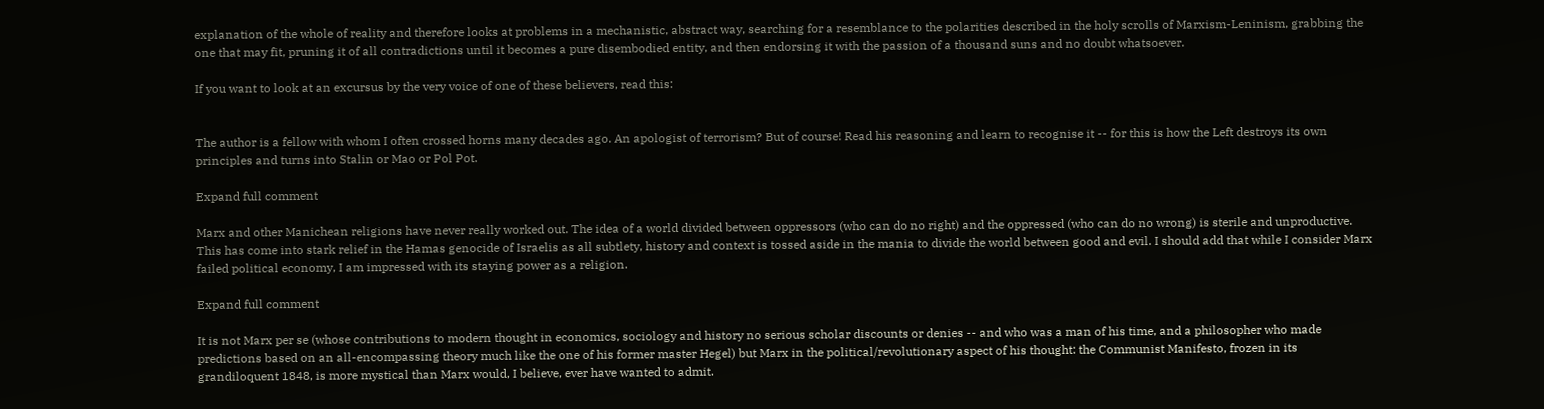explanation of the whole of reality and therefore looks at problems in a mechanistic, abstract way, searching for a resemblance to the polarities described in the holy scrolls of Marxism-Leninism, grabbing the one that may fit, pruning it of all contradictions until it becomes a pure disembodied entity, and then endorsing it with the passion of a thousand suns and no doubt whatsoever.

If you want to look at an excursus by the very voice of one of these believers, read this:


The author is a fellow with whom I often crossed horns many decades ago. An apologist of terrorism? But of course! Read his reasoning and learn to recognise it -- for this is how the Left destroys its own principles and turns into Stalin or Mao or Pol Pot.

Expand full comment

Marx and other Manichean religions have never really worked out. The idea of a world divided between oppressors (who can do no right) and the oppressed (who can do no wrong) is sterile and unproductive. This has come into stark relief in the Hamas genocide of Israelis as all subtlety, history and context is tossed aside in the mania to divide the world between good and evil. I should add that while I consider Marx failed political economy, I am impressed with its staying power as a religion.

Expand full comment

It is not Marx per se (whose contributions to modern thought in economics, sociology and history no serious scholar discounts or denies -- and who was a man of his time, and a philosopher who made predictions based on an all-encompassing theory much like the one of his former master Hegel) but Marx in the political/revolutionary aspect of his thought: the Communist Manifesto, frozen in its grandiloquent 1848, is more mystical than Marx would, I believe, ever have wanted to admit.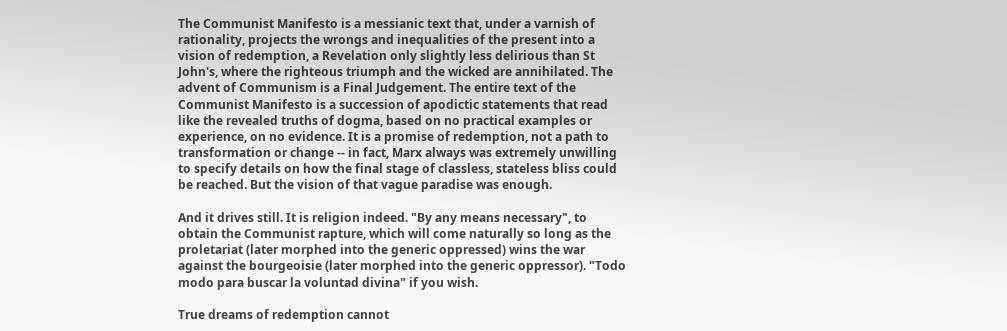The Communist Manifesto is a messianic text that, under a varnish of rationality, projects the wrongs and inequalities of the present into a vision of redemption, a Revelation only slightly less delirious than St John's, where the righteous triumph and the wicked are annihilated. The advent of Communism is a Final Judgement. The entire text of the Communist Manifesto is a succession of apodictic statements that read like the revealed truths of dogma, based on no practical examples or experience, on no evidence. It is a promise of redemption, not a path to transformation or change -- in fact, Marx always was extremely unwilling to specify details on how the final stage of classless, stateless bliss could be reached. But the vision of that vague paradise was enough.

And it drives still. It is religion indeed. "By any means necessary", to obtain the Communist rapture, which will come naturally so long as the proletariat (later morphed into the generic oppressed) wins the war against the bourgeoisie (later morphed into the generic oppressor). "Todo modo para buscar la voluntad divina" if you wish.

True dreams of redemption cannot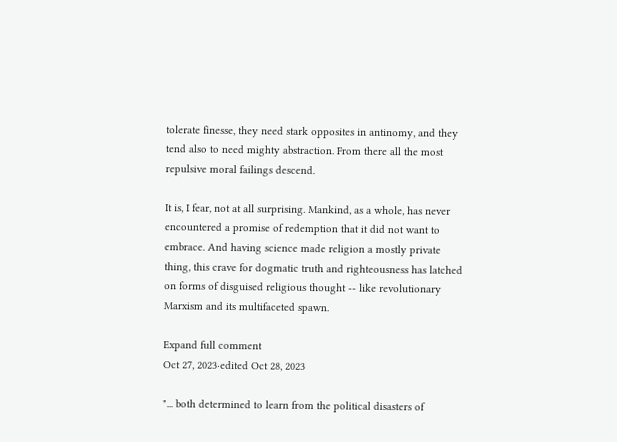tolerate finesse, they need stark opposites in antinomy, and they tend also to need mighty abstraction. From there all the most repulsive moral failings descend.

It is, I fear, not at all surprising. Mankind, as a whole, has never encountered a promise of redemption that it did not want to embrace. And having science made religion a mostly private thing, this crave for dogmatic truth and righteousness has latched on forms of disguised religious thought -- like revolutionary Marxism and its multifaceted spawn.

Expand full comment
Oct 27, 2023·edited Oct 28, 2023

"... both determined to learn from the political disasters of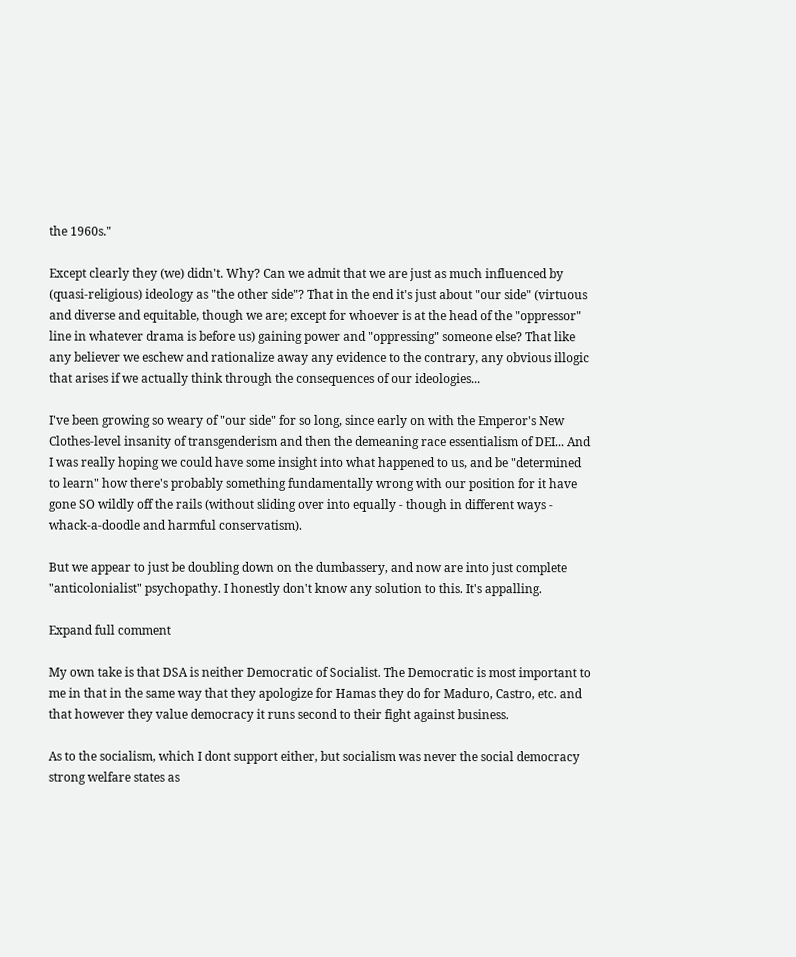the 1960s."

Except clearly they (we) didn't. Why? Can we admit that we are just as much influenced by (quasi-religious) ideology as "the other side"? That in the end it's just about "our side" (virtuous and diverse and equitable, though we are; except for whoever is at the head of the "oppressor" line in whatever drama is before us) gaining power and "oppressing" someone else? That like any believer we eschew and rationalize away any evidence to the contrary, any obvious illogic that arises if we actually think through the consequences of our ideologies...

I've been growing so weary of "our side" for so long, since early on with the Emperor's New Clothes-level insanity of transgenderism and then the demeaning race essentialism of DEI... And I was really hoping we could have some insight into what happened to us, and be "determined to learn" how there's probably something fundamentally wrong with our position for it have gone SO wildly off the rails (without sliding over into equally - though in different ways - whack-a-doodle and harmful conservatism).

But we appear to just be doubling down on the dumbassery, and now are into just complete "anticolonialist" psychopathy. I honestly don't know any solution to this. It's appalling.

Expand full comment

My own take is that DSA is neither Democratic of Socialist. The Democratic is most important to me in that in the same way that they apologize for Hamas they do for Maduro, Castro, etc. and that however they value democracy it runs second to their fight against business.

As to the socialism, which I dont support either, but socialism was never the social democracy strong welfare states as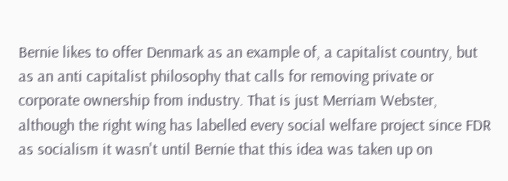Bernie likes to offer Denmark as an example of, a capitalist country, but as an anti capitalist philosophy that calls for removing private or corporate ownership from industry. That is just Merriam Webster, although the right wing has labelled every social welfare project since FDR as socialism it wasn't until Bernie that this idea was taken up on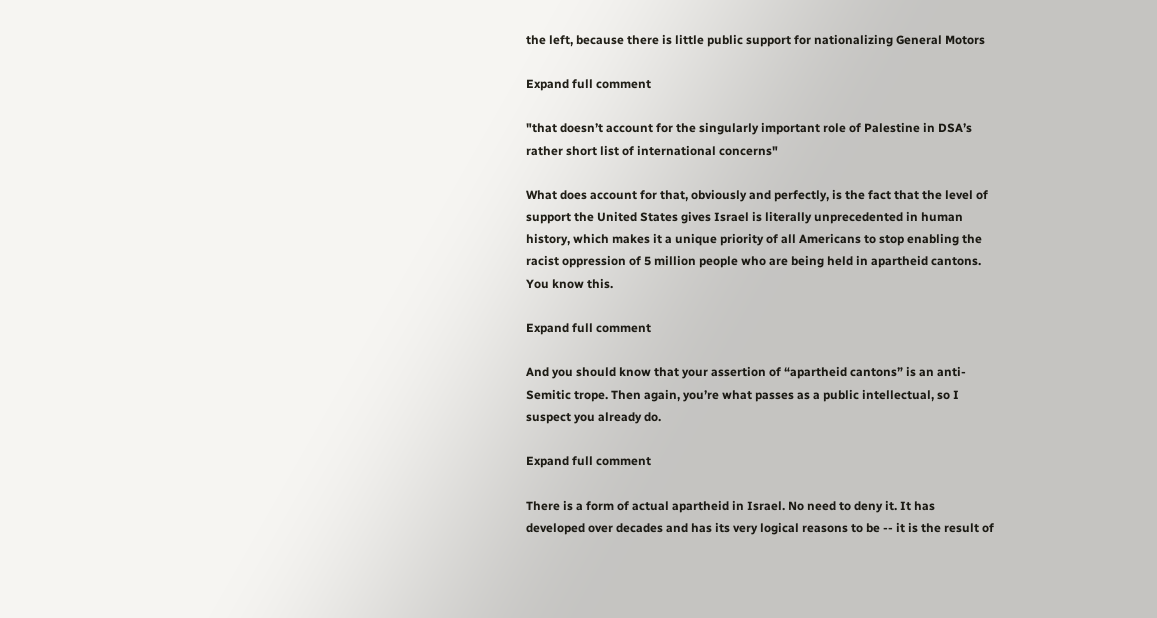the left, because there is little public support for nationalizing General Motors

Expand full comment

"that doesn’t account for the singularly important role of Palestine in DSA’s rather short list of international concerns"

What does account for that, obviously and perfectly, is the fact that the level of support the United States gives Israel is literally unprecedented in human history, which makes it a unique priority of all Americans to stop enabling the racist oppression of 5 million people who are being held in apartheid cantons. You know this.

Expand full comment

And you should know that your assertion of “apartheid cantons” is an anti-Semitic trope. Then again, you’re what passes as a public intellectual, so I suspect you already do.

Expand full comment

There is a form of actual apartheid in Israel. No need to deny it. It has developed over decades and has its very logical reasons to be -- it is the result of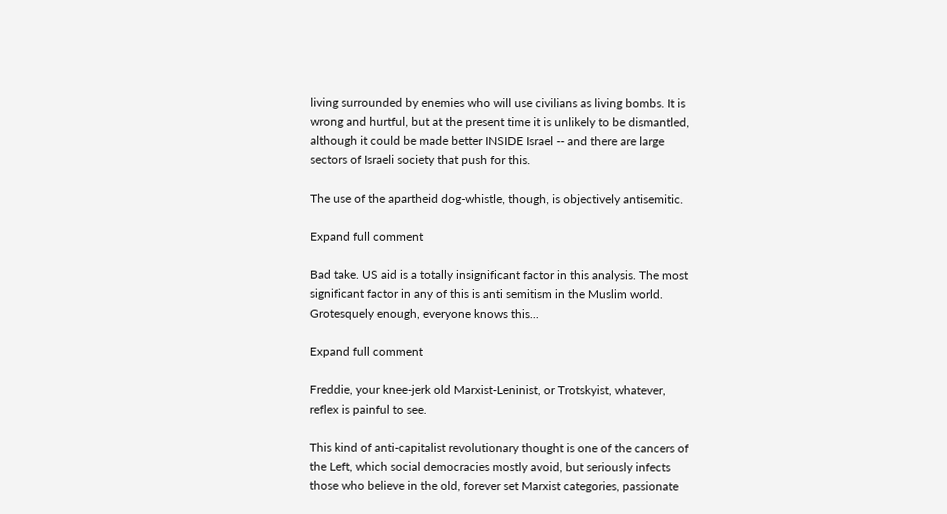living surrounded by enemies who will use civilians as living bombs. It is wrong and hurtful, but at the present time it is unlikely to be dismantled, although it could be made better INSIDE Israel -- and there are large sectors of Israeli society that push for this.

The use of the apartheid dog-whistle, though, is objectively antisemitic.

Expand full comment

Bad take. US aid is a totally insignificant factor in this analysis. The most significant factor in any of this is anti semitism in the Muslim world. Grotesquely enough, everyone knows this...

Expand full comment

Freddie, your knee-jerk old Marxist-Leninist, or Trotskyist, whatever, reflex is painful to see.

This kind of anti-capitalist revolutionary thought is one of the cancers of the Left, which social democracies mostly avoid, but seriously infects those who believe in the old, forever set Marxist categories, passionate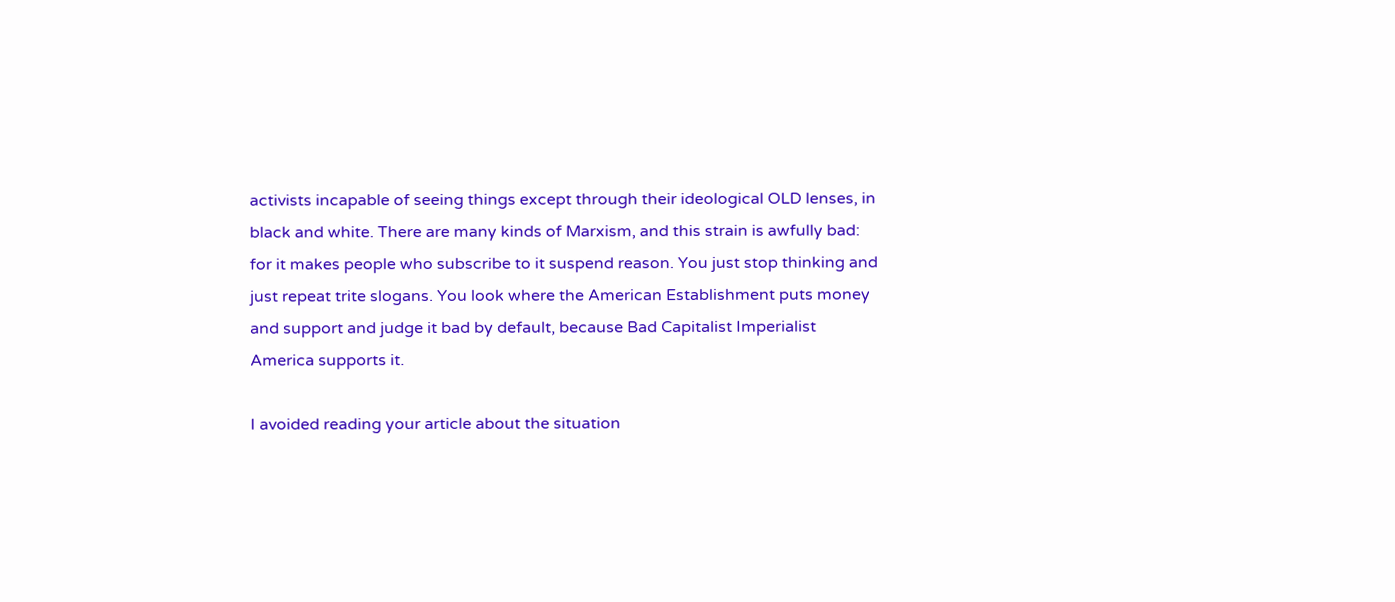activists incapable of seeing things except through their ideological OLD lenses, in black and white. There are many kinds of Marxism, and this strain is awfully bad: for it makes people who subscribe to it suspend reason. You just stop thinking and just repeat trite slogans. You look where the American Establishment puts money and support and judge it bad by default, because Bad Capitalist Imperialist America supports it.

I avoided reading your article about the situation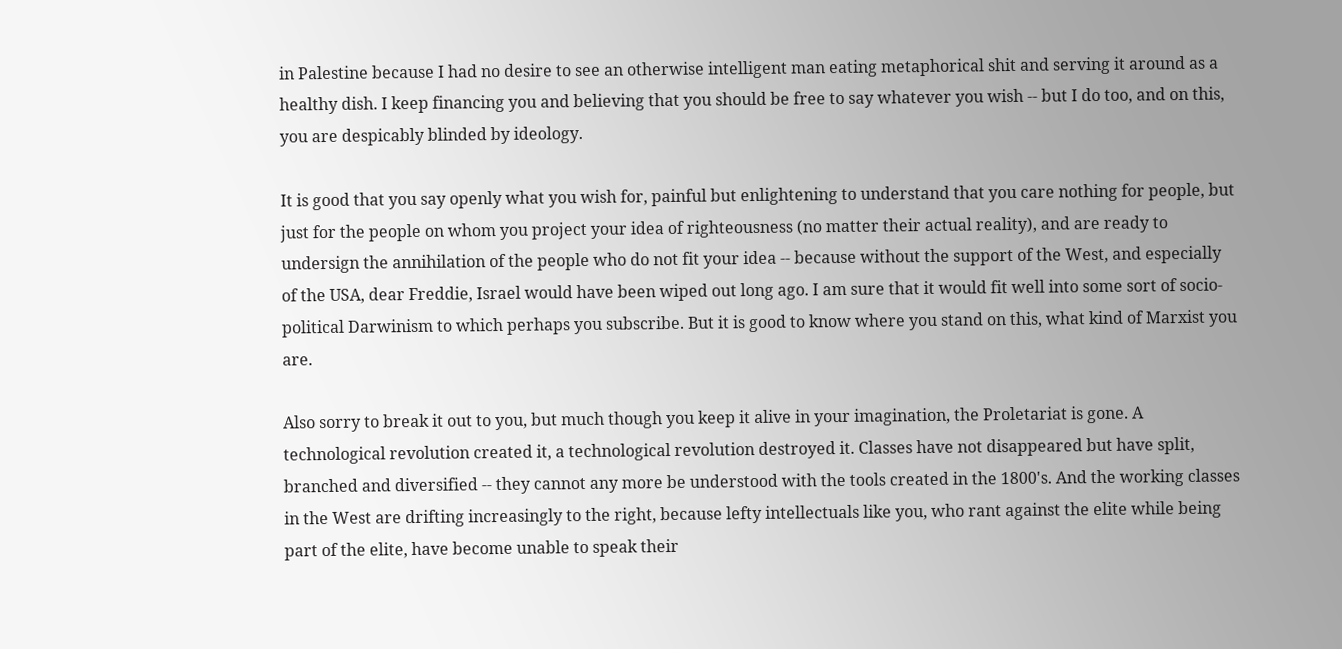in Palestine because I had no desire to see an otherwise intelligent man eating metaphorical shit and serving it around as a healthy dish. I keep financing you and believing that you should be free to say whatever you wish -- but I do too, and on this, you are despicably blinded by ideology.

It is good that you say openly what you wish for, painful but enlightening to understand that you care nothing for people, but just for the people on whom you project your idea of righteousness (no matter their actual reality), and are ready to undersign the annihilation of the people who do not fit your idea -- because without the support of the West, and especially of the USA, dear Freddie, Israel would have been wiped out long ago. I am sure that it would fit well into some sort of socio-political Darwinism to which perhaps you subscribe. But it is good to know where you stand on this, what kind of Marxist you are.

Also sorry to break it out to you, but much though you keep it alive in your imagination, the Proletariat is gone. A technological revolution created it, a technological revolution destroyed it. Classes have not disappeared but have split, branched and diversified -- they cannot any more be understood with the tools created in the 1800's. And the working classes in the West are drifting increasingly to the right, because lefty intellectuals like you, who rant against the elite while being part of the elite, have become unable to speak their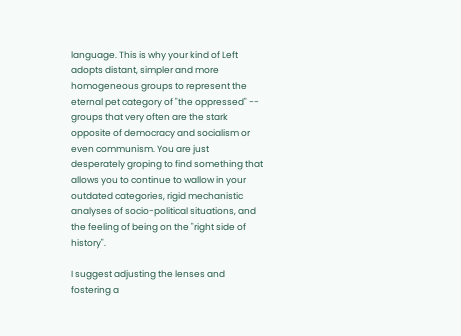language. This is why your kind of Left adopts distant, simpler and more homogeneous groups to represent the eternal pet category of "the oppressed" -- groups that very often are the stark opposite of democracy and socialism or even communism. You are just desperately groping to find something that allows you to continue to wallow in your outdated categories, rigid mechanistic analyses of socio-political situations, and the feeling of being on the "right side of history".

I suggest adjusting the lenses and fostering a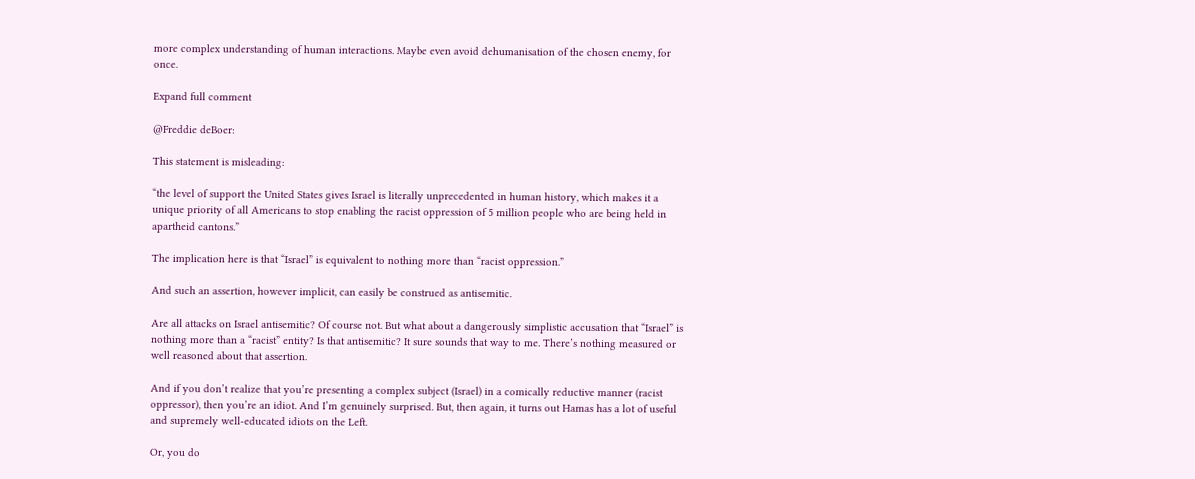more complex understanding of human interactions. Maybe even avoid dehumanisation of the chosen enemy, for once.

Expand full comment

@Freddie deBoer:

This statement is misleading:

“the level of support the United States gives Israel is literally unprecedented in human history, which makes it a unique priority of all Americans to stop enabling the racist oppression of 5 million people who are being held in apartheid cantons.”

The implication here is that “Israel” is equivalent to nothing more than “racist oppression.”

And such an assertion, however implicit, can easily be construed as antisemitic.

Are all attacks on Israel antisemitic? Of course not. But what about a dangerously simplistic accusation that “Israel” is nothing more than a “racist” entity? Is that antisemitic? It sure sounds that way to me. There’s nothing measured or well reasoned about that assertion.

And if you don’t realize that you’re presenting a complex subject (Israel) in a comically reductive manner (racist oppressor), then you’re an idiot. And I’m genuinely surprised. But, then again, it turns out Hamas has a lot of useful and supremely well-educated idiots on the Left.

Or, you do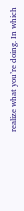realize what you’re doing. In which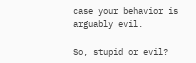case your behavior is arguably evil.

So, stupid or evil?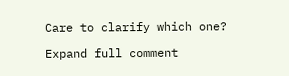Care to clarify which one?

Expand full comment